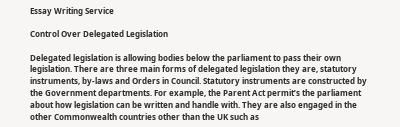Essay Writing Service

Control Over Delegated Legislation

Delegated legislation is allowing bodies below the parliament to pass their own legislation. There are three main forms of delegated legislation they are, statutory instruments, by-laws and Orders in Council. Statutory instruments are constructed by the Government departments. For example, the Parent Act permit’s the parliament about how legislation can be written and handle with. They are also engaged in the other Commonwealth countries other than the UK such as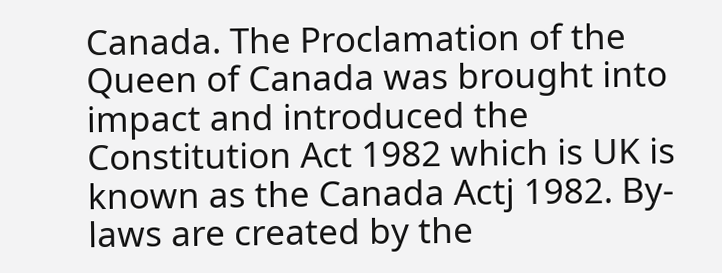Canada. The Proclamation of the Queen of Canada was brought into impact and introduced the Constitution Act 1982 which is UK is known as the Canada Actj 1982. By-laws are created by the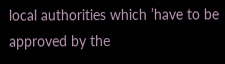local authorities which ’have to be approved by the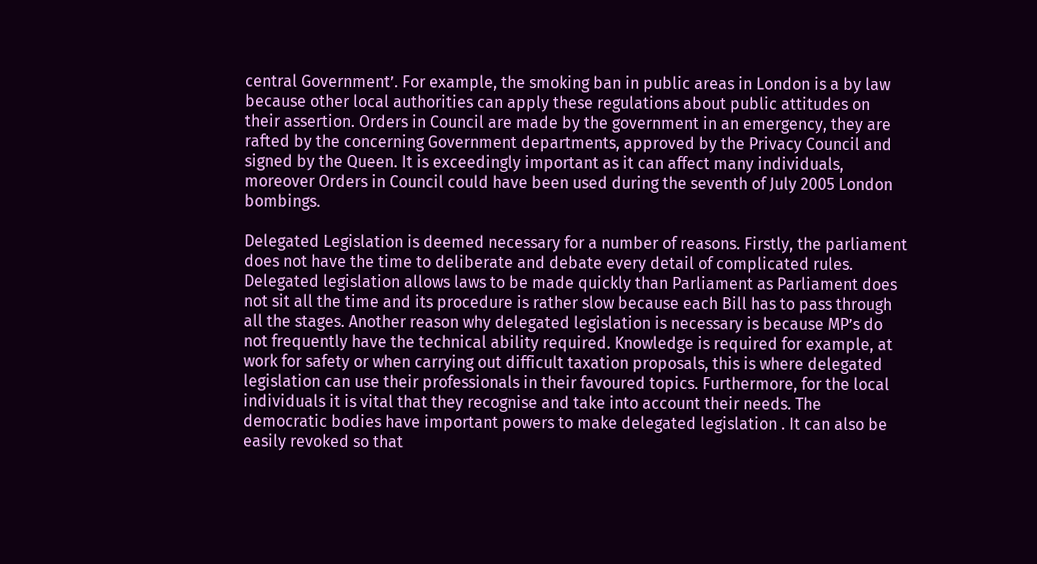central Government’. For example, the smoking ban in public areas in London is a by law because other local authorities can apply these regulations about public attitudes on their assertion. Orders in Council are made by the government in an emergency, they are rafted by the concerning Government departments, approved by the Privacy Council and signed by the Queen. It is exceedingly important as it can affect many individuals, moreover Orders in Council could have been used during the seventh of July 2005 London bombings.

Delegated Legislation is deemed necessary for a number of reasons. Firstly, the parliament does not have the time to deliberate and debate every detail of complicated rules. Delegated legislation allows laws to be made quickly than Parliament as Parliament does not sit all the time and its procedure is rather slow because each Bill has to pass through all the stages. Another reason why delegated legislation is necessary is because MP’s do not frequently have the technical ability required. Knowledge is required for example, at work for safety or when carrying out difficult taxation proposals, this is where delegated legislation can use their professionals in their favoured topics. Furthermore, for the local individuals it is vital that they recognise and take into account their needs. The democratic bodies have important powers to make delegated legislation . It can also be easily revoked so that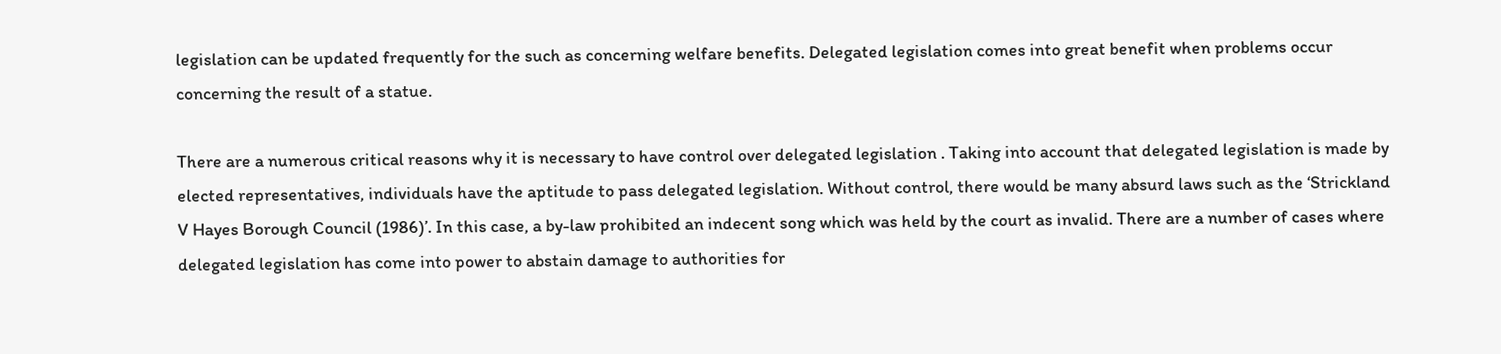legislation can be updated frequently for the such as concerning welfare benefits. Delegated legislation comes into great benefit when problems occur concerning the result of a statue.

There are a numerous critical reasons why it is necessary to have control over delegated legislation . Taking into account that delegated legislation is made by elected representatives, individuals have the aptitude to pass delegated legislation. Without control, there would be many absurd laws such as the ‘Strickland V Hayes Borough Council (1986)’. In this case, a by-law prohibited an indecent song which was held by the court as invalid. There are a number of cases where delegated legislation has come into power to abstain damage to authorities for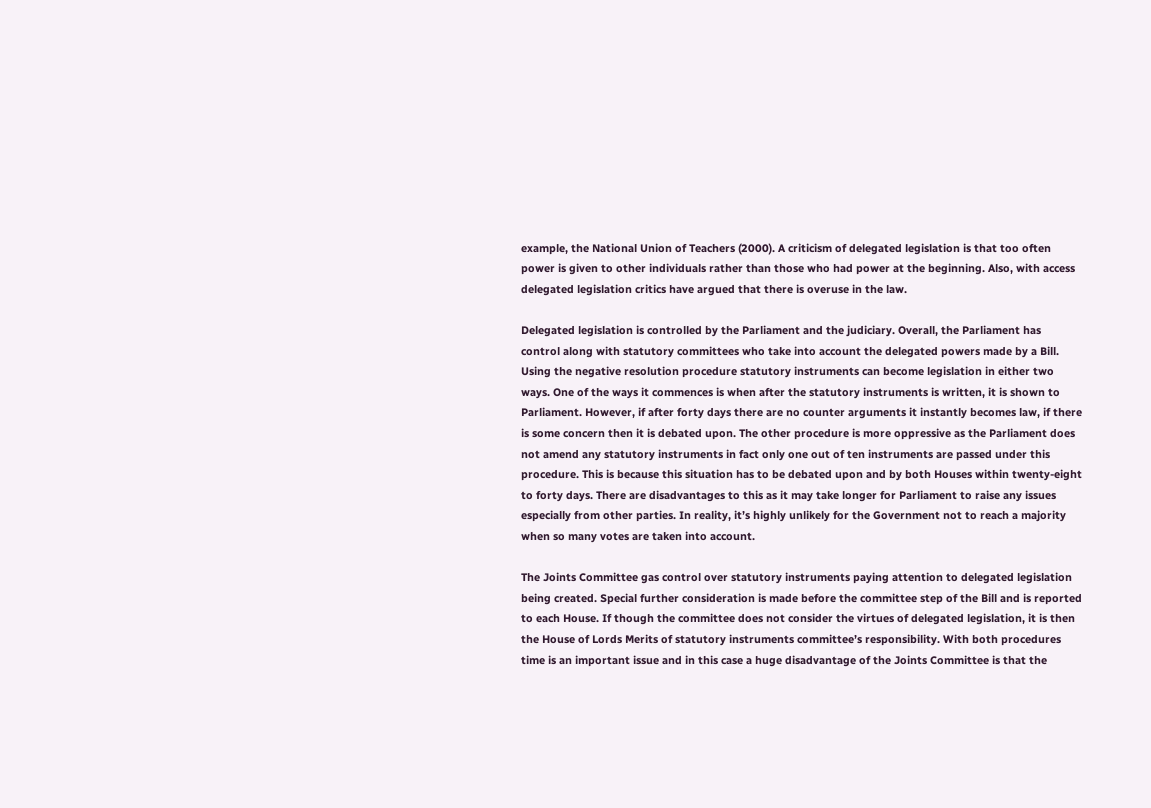example, the National Union of Teachers (2000). A criticism of delegated legislation is that too often power is given to other individuals rather than those who had power at the beginning. Also, with access delegated legislation critics have argued that there is overuse in the law.

Delegated legislation is controlled by the Parliament and the judiciary. Overall, the Parliament has control along with statutory committees who take into account the delegated powers made by a Bill. Using the negative resolution procedure statutory instruments can become legislation in either two ways. One of the ways it commences is when after the statutory instruments is written, it is shown to Parliament. However, if after forty days there are no counter arguments it instantly becomes law, if there is some concern then it is debated upon. The other procedure is more oppressive as the Parliament does not amend any statutory instruments in fact only one out of ten instruments are passed under this procedure. This is because this situation has to be debated upon and by both Houses within twenty-eight to forty days. There are disadvantages to this as it may take longer for Parliament to raise any issues especially from other parties. In reality, it’s highly unlikely for the Government not to reach a majority when so many votes are taken into account.

The Joints Committee gas control over statutory instruments paying attention to delegated legislation being created. Special further consideration is made before the committee step of the Bill and is reported to each House. If though the committee does not consider the virtues of delegated legislation, it is then the House of Lords Merits of statutory instruments committee’s responsibility. With both procedures time is an important issue and in this case a huge disadvantage of the Joints Committee is that the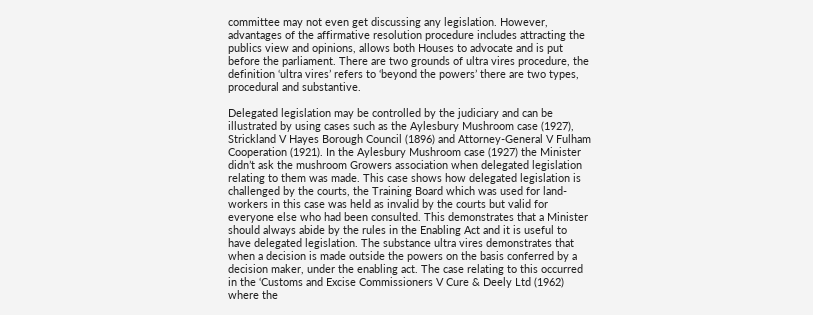committee may not even get discussing any legislation. However, advantages of the affirmative resolution procedure includes attracting the publics view and opinions, allows both Houses to advocate and is put before the parliament. There are two grounds of ultra vires procedure, the definition ‘ultra vires’ refers to ‘beyond the powers’ there are two types, procedural and substantive.

Delegated legislation may be controlled by the judiciary and can be illustrated by using cases such as the Aylesbury Mushroom case (1927), Strickland V Hayes Borough Council (1896) and Attorney-General V Fulham Cooperation (1921). In the Aylesbury Mushroom case (1927) the Minister didn’t ask the mushroom Growers association when delegated legislation relating to them was made. This case shows how delegated legislation is challenged by the courts, the Training Board which was used for land-workers in this case was held as invalid by the courts but valid for everyone else who had been consulted. This demonstrates that a Minister should always abide by the rules in the Enabling Act and it is useful to have delegated legislation. The substance ultra vires demonstrates that when a decision is made outside the powers on the basis conferred by a decision maker, under the enabling act. The case relating to this occurred in the ‘Customs and Excise Commissioners V Cure & Deely Ltd (1962) where the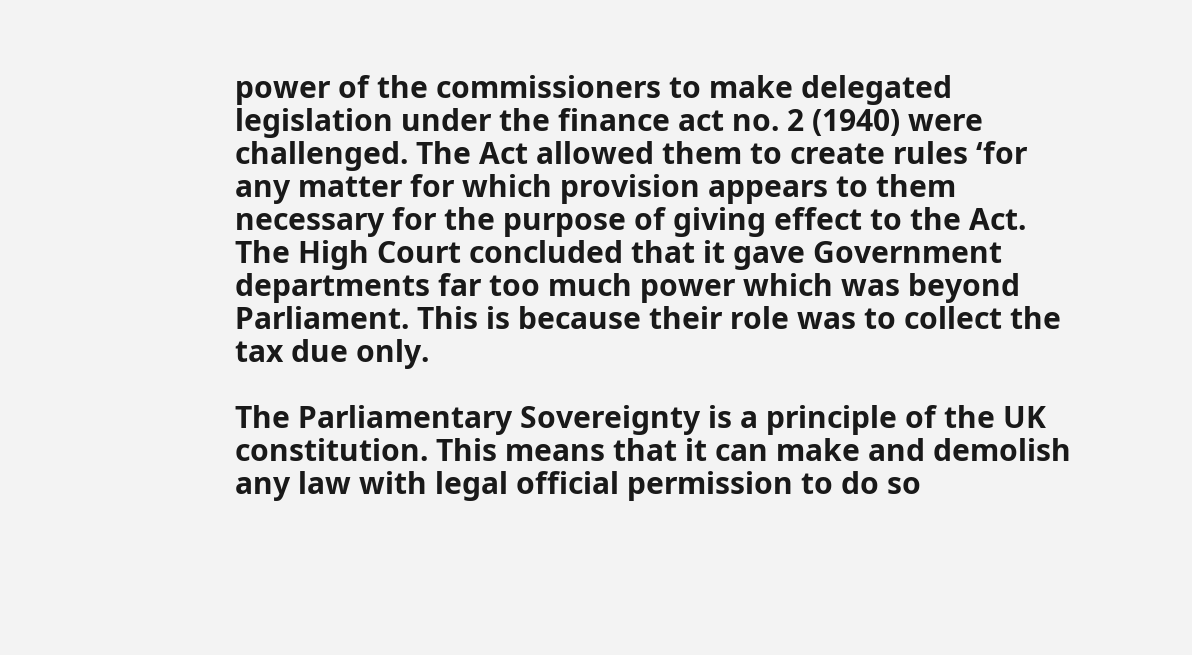power of the commissioners to make delegated legislation under the finance act no. 2 (1940) were challenged. The Act allowed them to create rules ‘for any matter for which provision appears to them necessary for the purpose of giving effect to the Act. The High Court concluded that it gave Government departments far too much power which was beyond Parliament. This is because their role was to collect the tax due only.

The Parliamentary Sovereignty is a principle of the UK constitution. This means that it can make and demolish any law with legal official permission to do so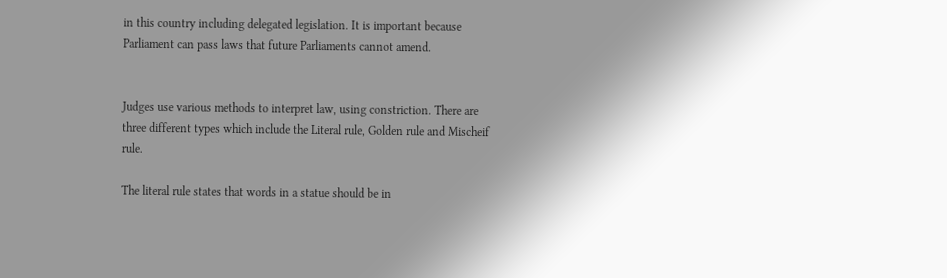in this country including delegated legislation. It is important because Parliament can pass laws that future Parliaments cannot amend.


Judges use various methods to interpret law, using constriction. There are three different types which include the Literal rule, Golden rule and Mischeif rule.

The literal rule states that words in a statue should be in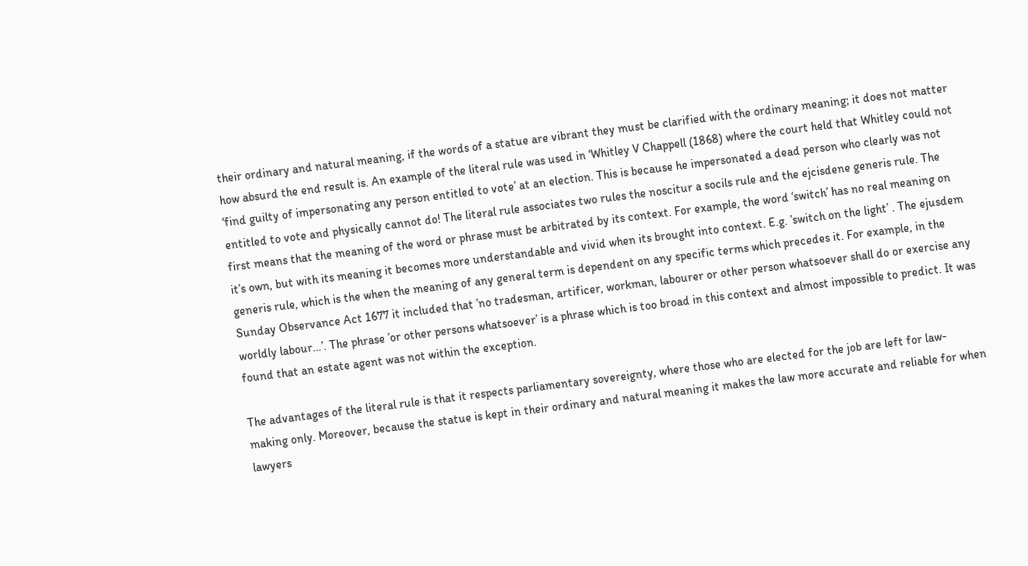their ordinary and natural meaning, if the words of a statue are vibrant they must be clarified with the ordinary meaning; it does not matter how absurd the end result is. An example of the literal rule was used in ‘Whitley V Chappell (1868) where the court held that Whitley could not ‘find guilty of impersonating any person entitled to vote’ at an election. This is because he impersonated a dead person who clearly was not entitled to vote and physically cannot do! The literal rule associates two rules the noscitur a socils rule and the ejcisdene generis rule. The first means that the meaning of the word or phrase must be arbitrated by its context. For example, the word ‘switch’ has no real meaning on it’s own, but with its meaning it becomes more understandable and vivid when its brought into context. E.g. ’switch on the light’ . The ejusdem generis rule, which is the when the meaning of any general term is dependent on any specific terms which precedes it. For example, in the Sunday Observance Act 1677 it included that ’no tradesman, artificer, workman, labourer or other person whatsoever shall do or exercise any worldly labour…’. The phrase ’or other persons whatsoever’ is a phrase which is too broad in this context and almost impossible to predict. It was found that an estate agent was not within the exception.

The advantages of the literal rule is that it respects parliamentary sovereignty, where those who are elected for the job are left for law-making only. Moreover, because the statue is kept in their ordinary and natural meaning it makes the law more accurate and reliable for when lawyers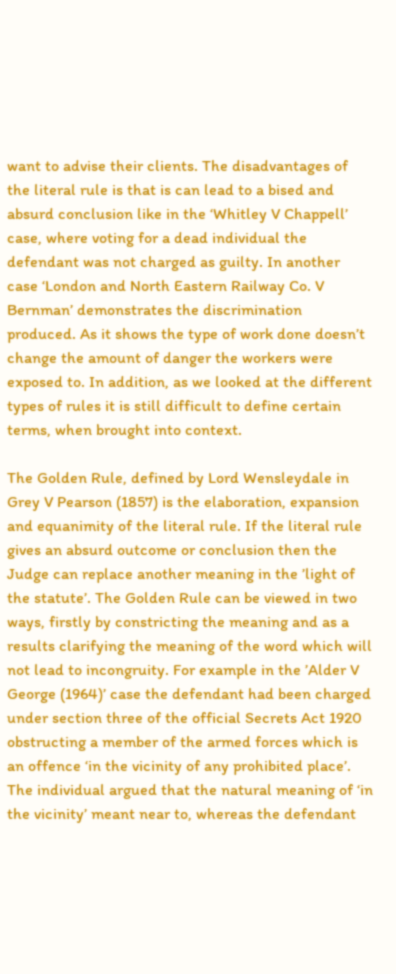want to advise their clients. The disadvantages of the literal rule is that is can lead to a bised and absurd conclusion like in the ‘Whitley V Chappell’ case, where voting for a dead individual the defendant was not charged as guilty. In another case ‘London and North Eastern Railway Co. V Bernman’ demonstrates the discrimination produced. As it shows the type of work done doesn’t change the amount of danger the workers were exposed to. In addition, as we looked at the different types of rules it is still difficult to define certain terms, when brought into context.

The Golden Rule, defined by Lord Wensleydale in Grey V Pearson (1857) is the elaboration, expansion and equanimity of the literal rule. If the literal rule gives an absurd outcome or conclusion then the Judge can replace another meaning in the ’light of the statute’. The Golden Rule can be viewed in two ways, firstly by constricting the meaning and as a results clarifying the meaning of the word which will not lead to incongruity. For example in the ’Alder V George (1964)’ case the defendant had been charged under section three of the official Secrets Act 1920 obstructing a member of the armed forces which is an offence ‘in the vicinity of any prohibited place’. The individual argued that the natural meaning of ‘in the vicinity’ meant near to, whereas the defendant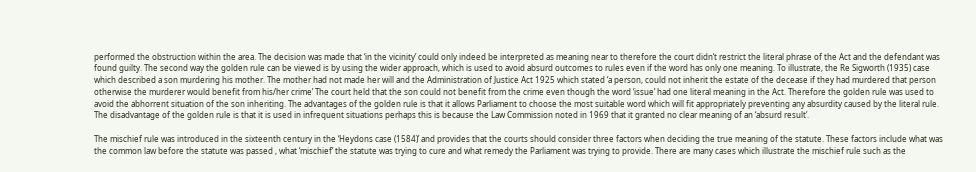performed the obstruction within the area. The decision was made that ‘in the vicinity’ could only indeed be interpreted as meaning near to therefore the court didn’t restrict the literal phrase of the Act and the defendant was found guilty. The second way the golden rule can be viewed is by using the wider approach, which is used to avoid absurd outcomes to rules even if the word has only one meaning. To illustrate, the Re Sigworth (1935) case which described a son murdering his mother. The mother had not made her will and the Administration of Justice Act 1925 which stated ‘a person, could not inherit the estate of the decease if they had murdered that person otherwise the murderer would benefit from his/her crime’ The court held that the son could not benefit from the crime even though the word ‘issue’ had one literal meaning in the Act. Therefore the golden rule was used to avoid the abhorrent situation of the son inheriting. The advantages of the golden rule is that it allows Parliament to choose the most suitable word which will fit appropriately preventing any absurdity caused by the literal rule. The disadvantage of the golden rule is that it is used in infrequent situations perhaps this is because the Law Commission noted in 1969 that it granted no clear meaning of an ‘absurd result’.

The mischief rule was introduced in the sixteenth century in the ‘Heydons case (1584)’ and provides that the courts should consider three factors when deciding the true meaning of the statute. These factors include what was the common law before the statute was passed , what ‘mischief’ the statute was trying to cure and what remedy the Parliament was trying to provide. There are many cases which illustrate the mischief rule such as the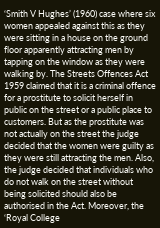‘Smith V Hughes’ (1960) case where six women appealed against this as they were sitting in a house on the ground floor apparently attracting men by tapping on the window as they were walking by. The Streets Offences Act 1959 claimed that it is a criminal offence for a prostitute to solicit herself in public on the street or a public place to customers. But as the prostitute was not actually on the street the judge decided that the women were guilty as they were still attracting the men. Also, the judge decided that individuals who do not walk on the street without being solicited should also be authorised in the Act. Moreover, the ‘Royal College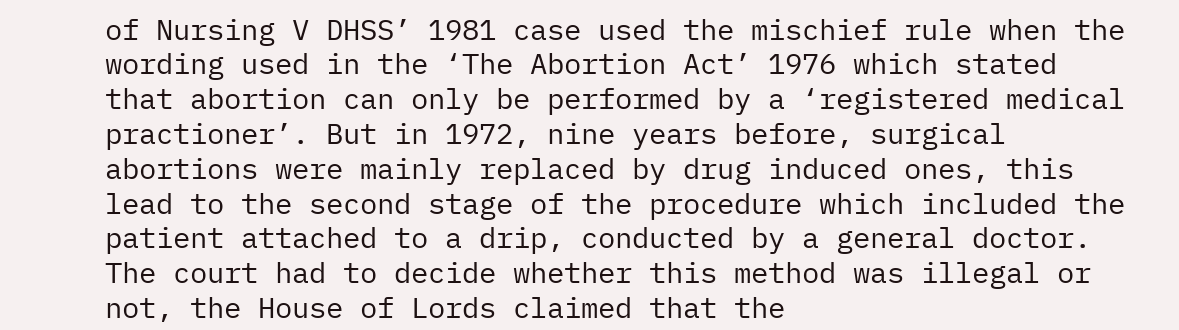of Nursing V DHSS’ 1981 case used the mischief rule when the wording used in the ‘The Abortion Act’ 1976 which stated that abortion can only be performed by a ‘registered medical practioner’. But in 1972, nine years before, surgical abortions were mainly replaced by drug induced ones, this lead to the second stage of the procedure which included the patient attached to a drip, conducted by a general doctor. The court had to decide whether this method was illegal or not, the House of Lords claimed that the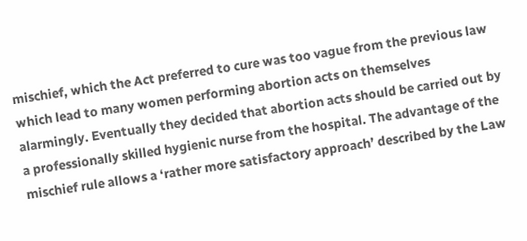mischief, which the Act preferred to cure was too vague from the previous law which lead to many women performing abortion acts on themselves alarmingly. Eventually they decided that abortion acts should be carried out by a professionally skilled hygienic nurse from the hospital. The advantage of the mischief rule allows a ‘rather more satisfactory approach’ described by the Law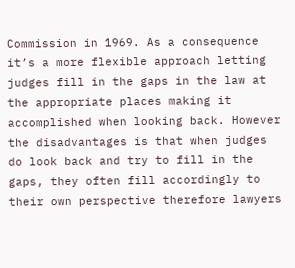Commission in 1969. As a consequence it’s a more flexible approach letting judges fill in the gaps in the law at the appropriate places making it accomplished when looking back. However the disadvantages is that when judges do look back and try to fill in the gaps, they often fill accordingly to their own perspective therefore lawyers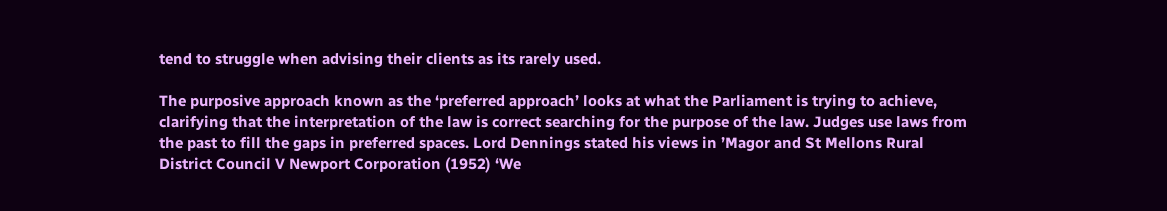tend to struggle when advising their clients as its rarely used.

The purposive approach known as the ‘preferred approach’ looks at what the Parliament is trying to achieve, clarifying that the interpretation of the law is correct searching for the purpose of the law. Judges use laws from the past to fill the gaps in preferred spaces. Lord Dennings stated his views in ’Magor and St Mellons Rural District Council V Newport Corporation (1952) ‘We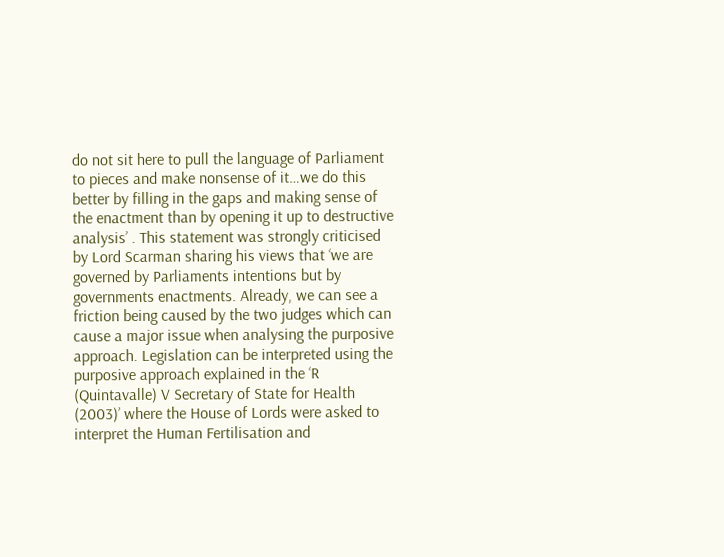do not sit here to pull the language of Parliament to pieces and make nonsense of it…we do this better by filling in the gaps and making sense of the enactment than by opening it up to destructive analysis’ . This statement was strongly criticised by Lord Scarman sharing his views that ‘we are governed by Parliaments intentions but by governments enactments. Already, we can see a friction being caused by the two judges which can cause a major issue when analysing the purposive approach. Legislation can be interpreted using the purposive approach explained in the ‘R (Quintavalle) V Secretary of State for Health (2003)’ where the House of Lords were asked to interpret the Human Fertilisation and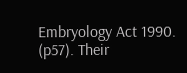Embryology Act 1990. (p57). Their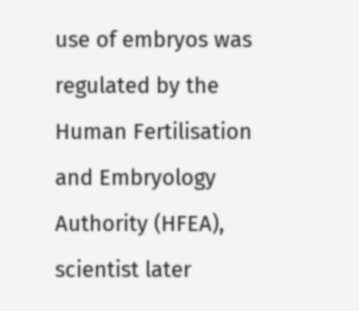use of embryos was regulated by the Human Fertilisation and Embryology Authority (HFEA), scientist later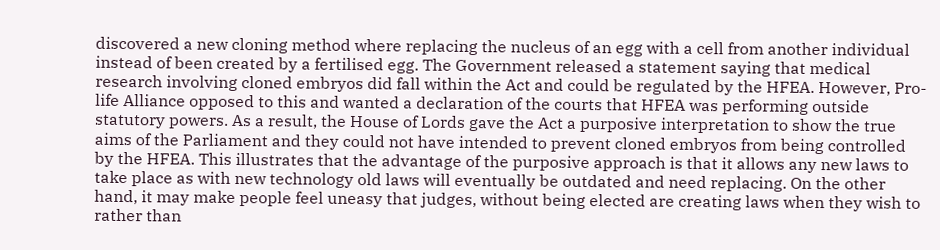discovered a new cloning method where replacing the nucleus of an egg with a cell from another individual instead of been created by a fertilised egg. The Government released a statement saying that medical research involving cloned embryos did fall within the Act and could be regulated by the HFEA. However, Pro-life Alliance opposed to this and wanted a declaration of the courts that HFEA was performing outside statutory powers. As a result, the House of Lords gave the Act a purposive interpretation to show the true aims of the Parliament and they could not have intended to prevent cloned embryos from being controlled by the HFEA. This illustrates that the advantage of the purposive approach is that it allows any new laws to take place as with new technology old laws will eventually be outdated and need replacing. On the other hand, it may make people feel uneasy that judges, without being elected are creating laws when they wish to rather than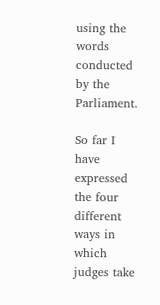using the words conducted by the Parliament.

So far I have expressed the four different ways in which judges take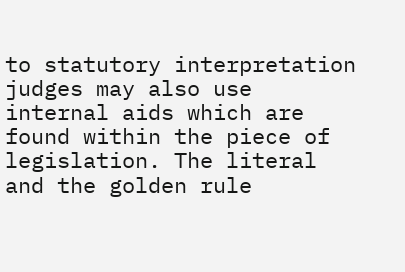to statutory interpretation judges may also use internal aids which are found within the piece of legislation. The literal and the golden rule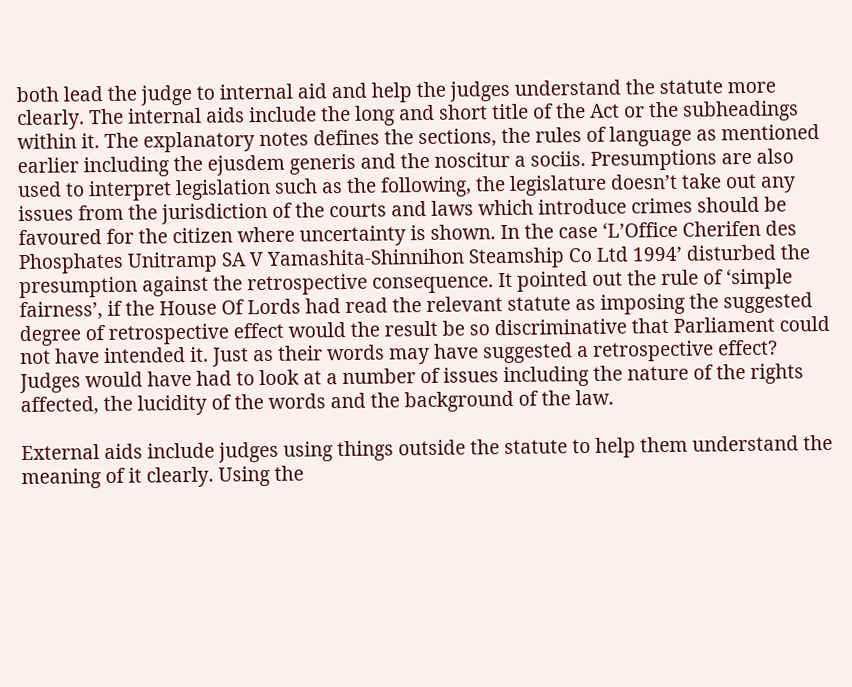both lead the judge to internal aid and help the judges understand the statute more clearly. The internal aids include the long and short title of the Act or the subheadings within it. The explanatory notes defines the sections, the rules of language as mentioned earlier including the ejusdem generis and the noscitur a sociis. Presumptions are also used to interpret legislation such as the following, the legislature doesn’t take out any issues from the jurisdiction of the courts and laws which introduce crimes should be favoured for the citizen where uncertainty is shown. In the case ‘L’Office Cherifen des Phosphates Unitramp SA V Yamashita-Shinnihon Steamship Co Ltd 1994’ disturbed the presumption against the retrospective consequence. It pointed out the rule of ‘simple fairness’, if the House Of Lords had read the relevant statute as imposing the suggested degree of retrospective effect would the result be so discriminative that Parliament could not have intended it. Just as their words may have suggested a retrospective effect? Judges would have had to look at a number of issues including the nature of the rights affected, the lucidity of the words and the background of the law.

External aids include judges using things outside the statute to help them understand the meaning of it clearly. Using the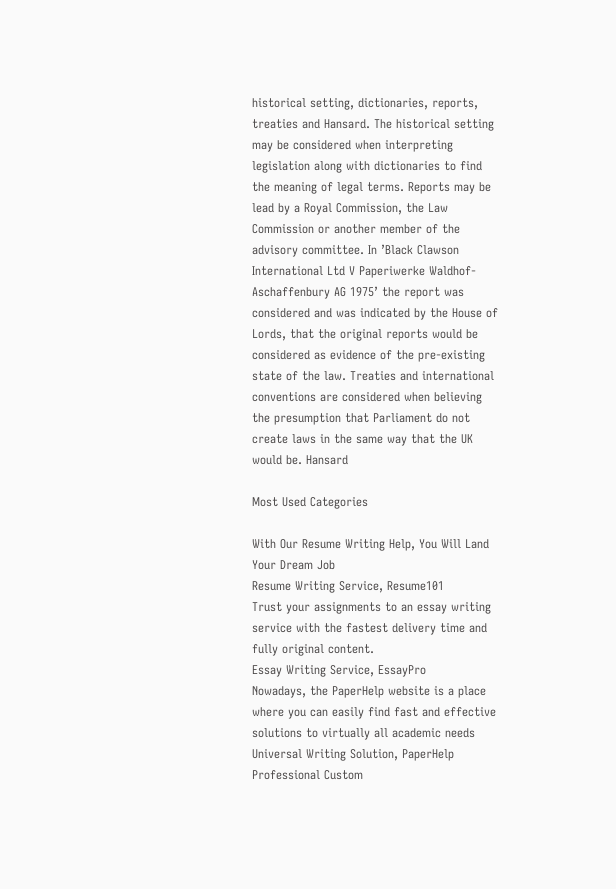historical setting, dictionaries, reports, treaties and Hansard. The historical setting may be considered when interpreting legislation along with dictionaries to find the meaning of legal terms. Reports may be lead by a Royal Commission, the Law Commission or another member of the advisory committee. In ’Black Clawson International Ltd V Paperiwerke Waldhof- Aschaffenbury AG 1975’ the report was considered and was indicated by the House of Lords, that the original reports would be considered as evidence of the pre-existing state of the law. Treaties and international conventions are considered when believing the presumption that Parliament do not create laws in the same way that the UK would be. Hansard

Most Used Categories

With Our Resume Writing Help, You Will Land Your Dream Job
Resume Writing Service, Resume101
Trust your assignments to an essay writing service with the fastest delivery time and fully original content.
Essay Writing Service, EssayPro
Nowadays, the PaperHelp website is a place where you can easily find fast and effective solutions to virtually all academic needs
Universal Writing Solution, PaperHelp
Professional Custom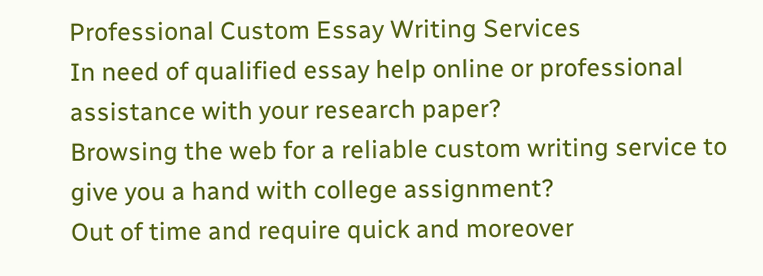Professional Custom Essay Writing Services
In need of qualified essay help online or professional assistance with your research paper?
Browsing the web for a reliable custom writing service to give you a hand with college assignment?
Out of time and require quick and moreover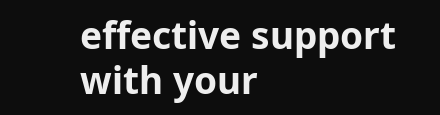effective support with your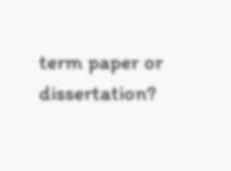term paper or dissertation?